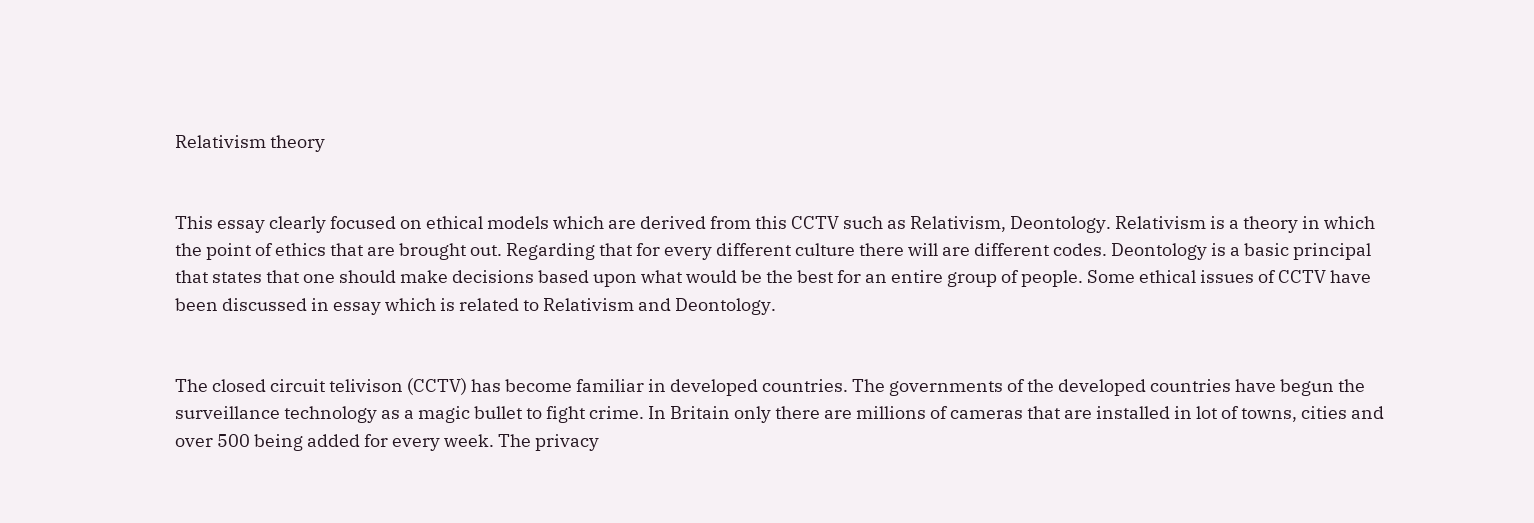Relativism theory


This essay clearly focused on ethical models which are derived from this CCTV such as Relativism, Deontology. Relativism is a theory in which the point of ethics that are brought out. Regarding that for every different culture there will are different codes. Deontology is a basic principal that states that one should make decisions based upon what would be the best for an entire group of people. Some ethical issues of CCTV have been discussed in essay which is related to Relativism and Deontology.


The closed circuit telivison (CCTV) has become familiar in developed countries. The governments of the developed countries have begun the surveillance technology as a magic bullet to fight crime. In Britain only there are millions of cameras that are installed in lot of towns, cities and over 500 being added for every week. The privacy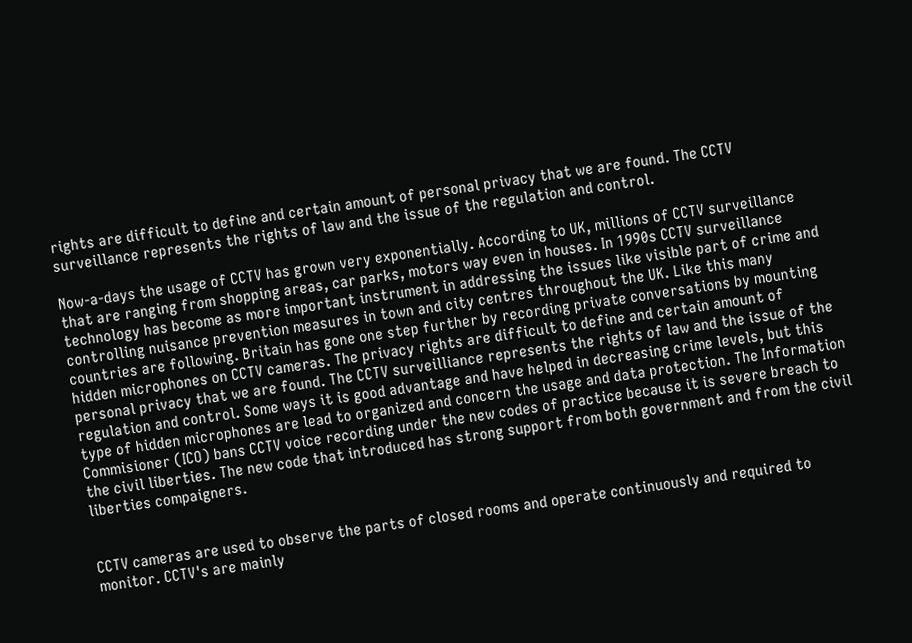rights are difficult to define and certain amount of personal privacy that we are found. The CCTV surveillance represents the rights of law and the issue of the regulation and control.

Now-a-days the usage of CCTV has grown very exponentially. According to UK, millions of CCTV surveillance that are ranging from shopping areas, car parks, motors way even in houses. In 1990s CCTV surveillance technology has become as more important instrument in addressing the issues like visible part of crime and controlling nuisance prevention measures in town and city centres throughout the UK. Like this many countries are following. Britain has gone one step further by recording private conversations by mounting hidden microphones on CCTV cameras. The privacy rights are difficult to define and certain amount of personal privacy that we are found. The CCTV surveilliance represents the rights of law and the issue of the regulation and control. Some ways it is good advantage and have helped in decreasing crime levels, but this type of hidden microphones are lead to organized and concern the usage and data protection. The Information Commisioner (ICO) bans CCTV voice recording under the new codes of practice because it is severe breach to the civil liberties. The new code that introduced has strong support from both government and from the civil liberties compaigners.


CCTV cameras are used to observe the parts of closed rooms and operate continuously and required to monitor. CCTV's are mainly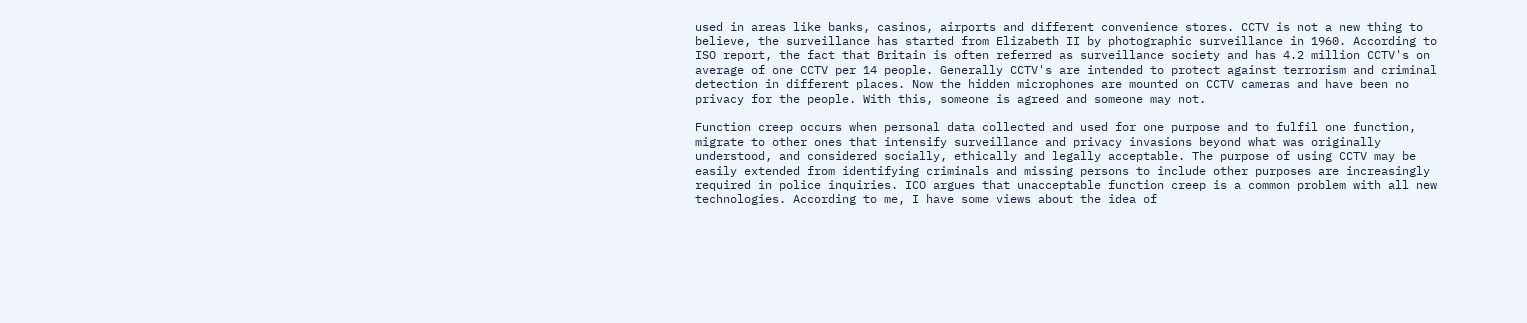used in areas like banks, casinos, airports and different convenience stores. CCTV is not a new thing to believe, the surveillance has started from Elizabeth II by photographic surveillance in 1960. According to ISO report, the fact that Britain is often referred as surveillance society and has 4.2 million CCTV's on average of one CCTV per 14 people. Generally CCTV's are intended to protect against terrorism and criminal detection in different places. Now the hidden microphones are mounted on CCTV cameras and have been no privacy for the people. With this, someone is agreed and someone may not.

Function creep occurs when personal data collected and used for one purpose and to fulfil one function, migrate to other ones that intensify surveillance and privacy invasions beyond what was originally understood, and considered socially, ethically and legally acceptable. The purpose of using CCTV may be easily extended from identifying criminals and missing persons to include other purposes are increasingly required in police inquiries. ICO argues that unacceptable function creep is a common problem with all new technologies. According to me, I have some views about the idea of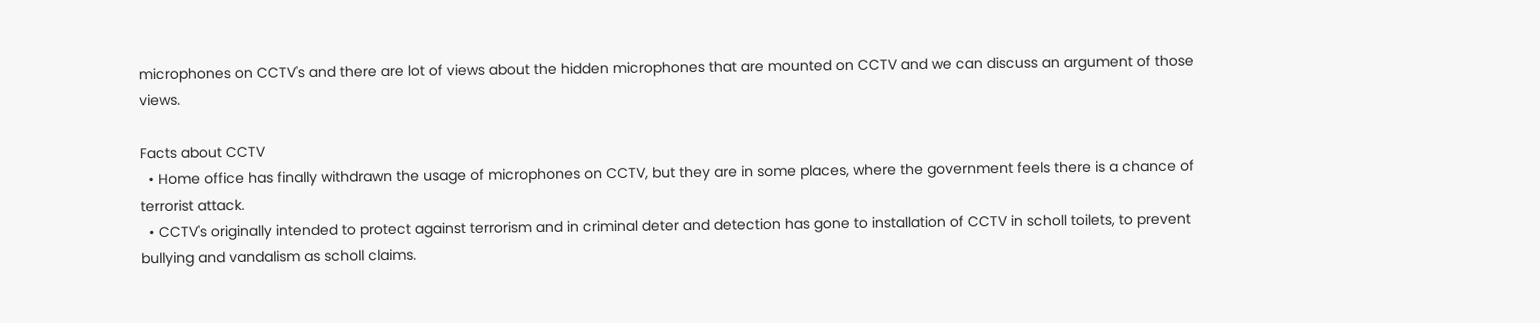microphones on CCTV's and there are lot of views about the hidden microphones that are mounted on CCTV and we can discuss an argument of those views.

Facts about CCTV
  • Home office has finally withdrawn the usage of microphones on CCTV, but they are in some places, where the government feels there is a chance of terrorist attack.
  • CCTV's originally intended to protect against terrorism and in criminal deter and detection has gone to installation of CCTV in scholl toilets, to prevent bullying and vandalism as scholl claims.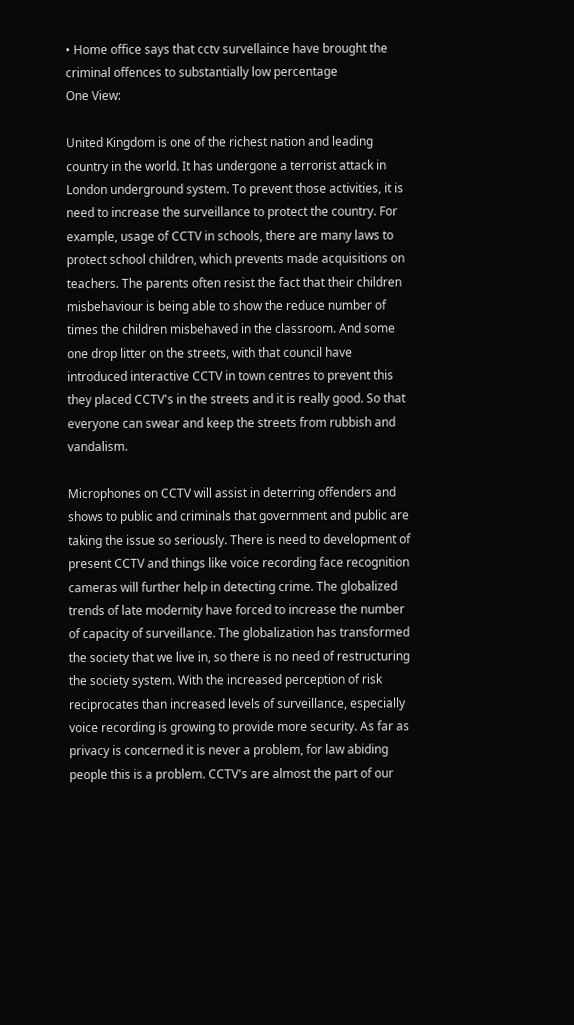• Home office says that cctv survellaince have brought the criminal offences to substantially low percentage
One View:

United Kingdom is one of the richest nation and leading country in the world. It has undergone a terrorist attack in London underground system. To prevent those activities, it is need to increase the surveillance to protect the country. For example, usage of CCTV in schools, there are many laws to protect school children, which prevents made acquisitions on teachers. The parents often resist the fact that their children misbehaviour is being able to show the reduce number of times the children misbehaved in the classroom. And some one drop litter on the streets, with that council have introduced interactive CCTV in town centres to prevent this they placed CCTV's in the streets and it is really good. So that everyone can swear and keep the streets from rubbish and vandalism.

Microphones on CCTV will assist in deterring offenders and shows to public and criminals that government and public are taking the issue so seriously. There is need to development of present CCTV and things like voice recording face recognition cameras will further help in detecting crime. The globalized trends of late modernity have forced to increase the number of capacity of surveillance. The globalization has transformed the society that we live in, so there is no need of restructuring the society system. With the increased perception of risk reciprocates than increased levels of surveillance, especially voice recording is growing to provide more security. As far as privacy is concerned it is never a problem, for law abiding people this is a problem. CCTV's are almost the part of our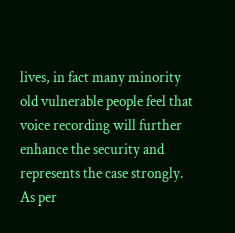lives, in fact many minority old vulnerable people feel that voice recording will further enhance the security and represents the case strongly. As per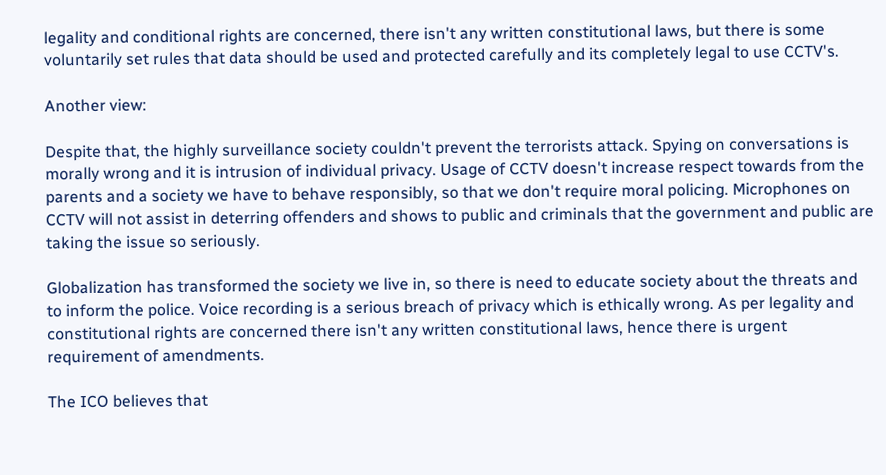legality and conditional rights are concerned, there isn't any written constitutional laws, but there is some voluntarily set rules that data should be used and protected carefully and its completely legal to use CCTV's.

Another view:

Despite that, the highly surveillance society couldn't prevent the terrorists attack. Spying on conversations is morally wrong and it is intrusion of individual privacy. Usage of CCTV doesn't increase respect towards from the parents and a society we have to behave responsibly, so that we don't require moral policing. Microphones on CCTV will not assist in deterring offenders and shows to public and criminals that the government and public are taking the issue so seriously.

Globalization has transformed the society we live in, so there is need to educate society about the threats and to inform the police. Voice recording is a serious breach of privacy which is ethically wrong. As per legality and constitutional rights are concerned there isn't any written constitutional laws, hence there is urgent requirement of amendments.

The ICO believes that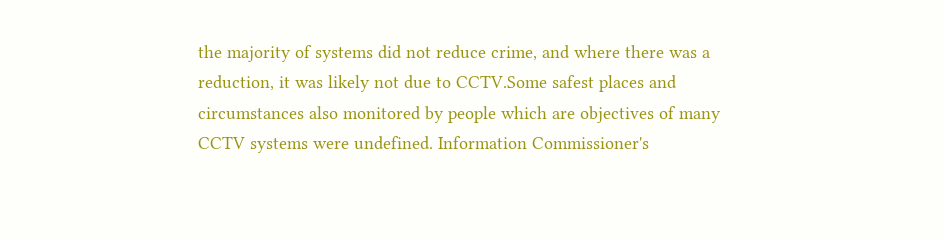the majority of systems did not reduce crime, and where there was a reduction, it was likely not due to CCTV.Some safest places and circumstances also monitored by people which are objectives of many CCTV systems were undefined. Information Commissioner's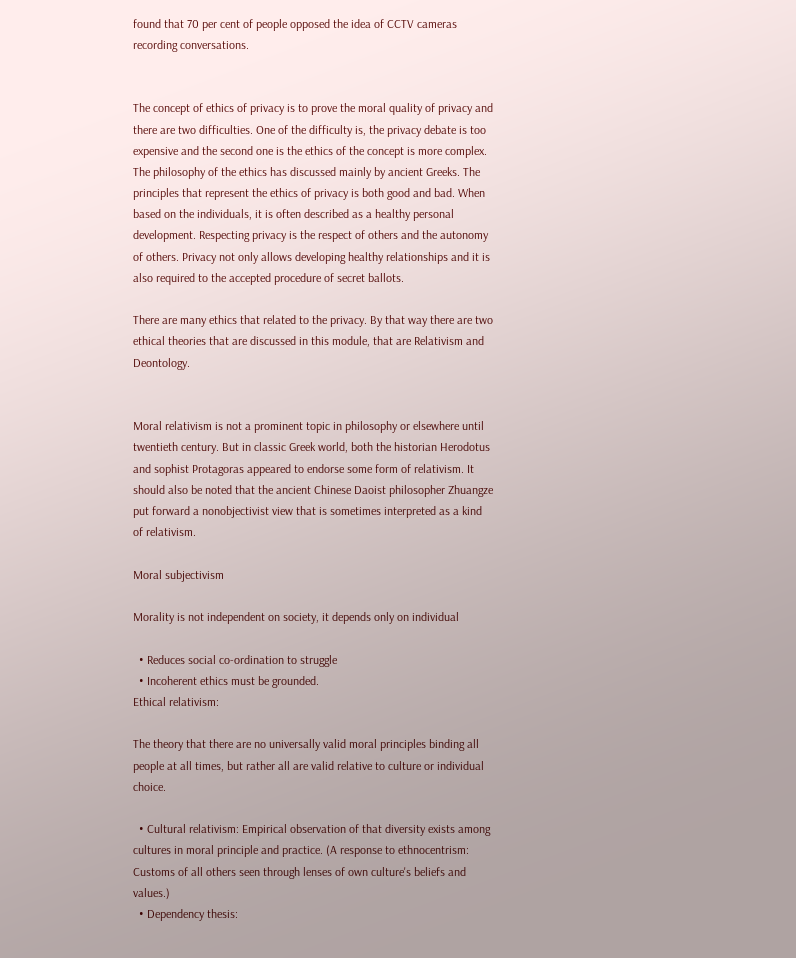found that 70 per cent of people opposed the idea of CCTV cameras recording conversations.


The concept of ethics of privacy is to prove the moral quality of privacy and there are two difficulties. One of the difficulty is, the privacy debate is too expensive and the second one is the ethics of the concept is more complex. The philosophy of the ethics has discussed mainly by ancient Greeks. The principles that represent the ethics of privacy is both good and bad. When based on the individuals, it is often described as a healthy personal development. Respecting privacy is the respect of others and the autonomy of others. Privacy not only allows developing healthy relationships and it is also required to the accepted procedure of secret ballots.

There are many ethics that related to the privacy. By that way there are two ethical theories that are discussed in this module, that are Relativism and Deontology.


Moral relativism is not a prominent topic in philosophy or elsewhere until twentieth century. But in classic Greek world, both the historian Herodotus and sophist Protagoras appeared to endorse some form of relativism. It should also be noted that the ancient Chinese Daoist philosopher Zhuangze put forward a nonobjectivist view that is sometimes interpreted as a kind of relativism.

Moral subjectivism

Morality is not independent on society, it depends only on individual

  • Reduces social co-ordination to struggle
  • Incoherent ethics must be grounded.
Ethical relativism:

The theory that there are no universally valid moral principles binding all people at all times, but rather all are valid relative to culture or individual choice.

  • Cultural relativism: Empirical observation of that diversity exists among cultures in moral principle and practice. (A response to ethnocentrism: Customs of all others seen through lenses of own culture's beliefs and values.)
  • Dependency thesis: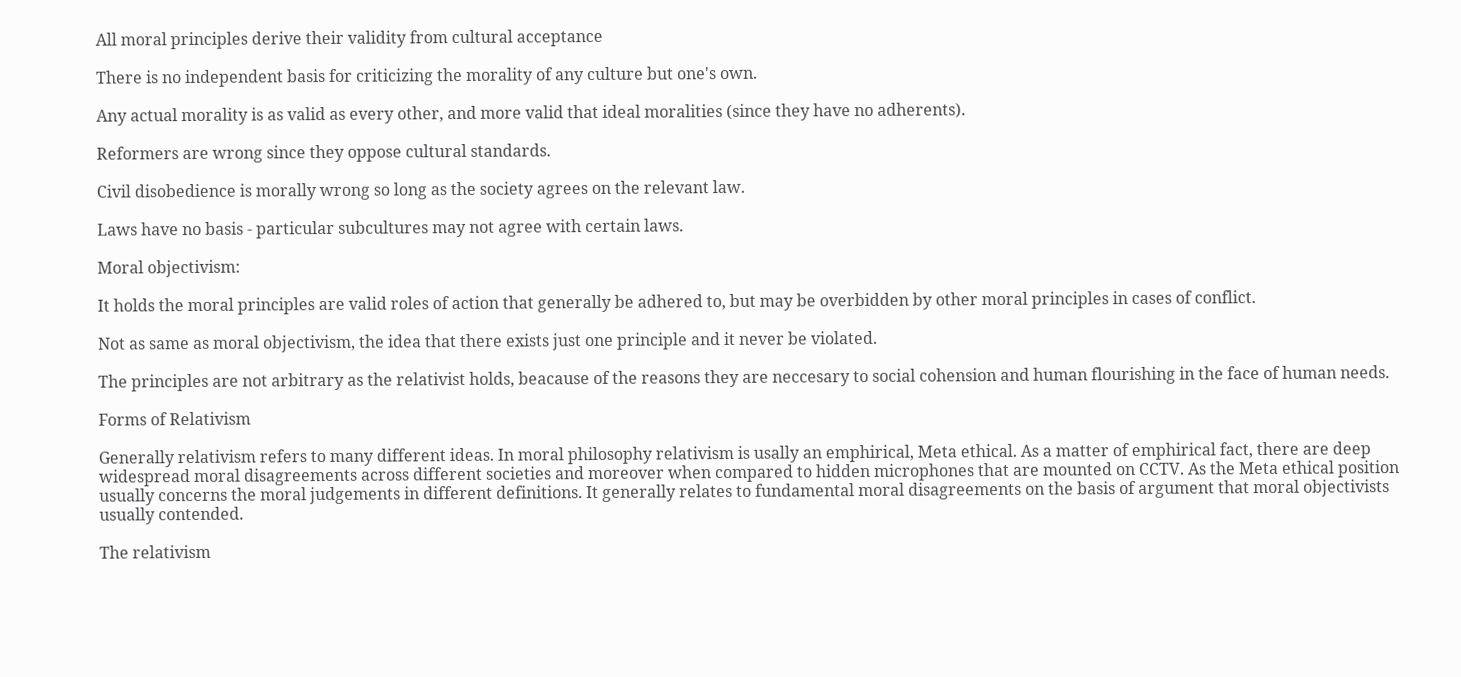All moral principles derive their validity from cultural acceptance

There is no independent basis for criticizing the morality of any culture but one's own.

Any actual morality is as valid as every other, and more valid that ideal moralities (since they have no adherents).

Reformers are wrong since they oppose cultural standards.

Civil disobedience is morally wrong so long as the society agrees on the relevant law.

Laws have no basis - particular subcultures may not agree with certain laws.

Moral objectivism:

It holds the moral principles are valid roles of action that generally be adhered to, but may be overbidden by other moral principles in cases of conflict.

Not as same as moral objectivism, the idea that there exists just one principle and it never be violated.

The principles are not arbitrary as the relativist holds, beacause of the reasons they are neccesary to social cohension and human flourishing in the face of human needs.

Forms of Relativism

Generally relativism refers to many different ideas. In moral philosophy relativism is usally an emphirical, Meta ethical. As a matter of emphirical fact, there are deep widespread moral disagreements across different societies and moreover when compared to hidden microphones that are mounted on CCTV. As the Meta ethical position usually concerns the moral judgements in different definitions. It generally relates to fundamental moral disagreements on the basis of argument that moral objectivists usually contended.

The relativism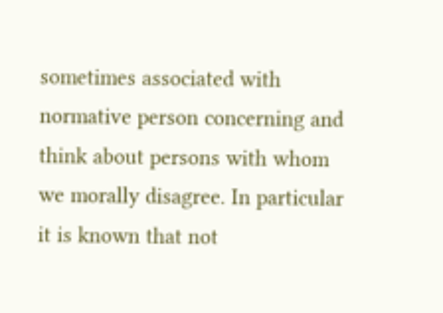sometimes associated with normative person concerning and think about persons with whom we morally disagree. In particular it is known that not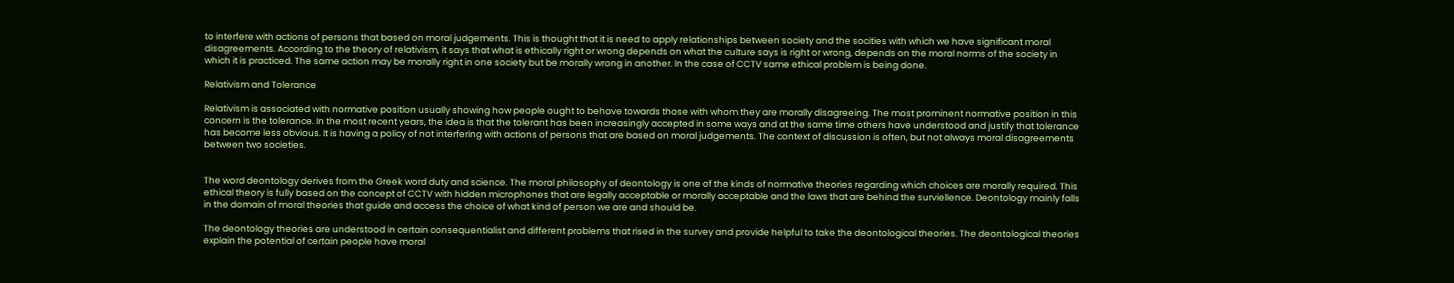to interfere with actions of persons that based on moral judgements. This is thought that it is need to apply relationships between society and the socities with which we have significant moral disagreements. According to the theory of relativism, it says that what is ethically right or wrong depends on what the culture says is right or wrong, depends on the moral norms of the society in which it is practiced. The same action may be morally right in one society but be morally wrong in another. In the case of CCTV same ethical problem is being done.

Relativism and Tolerance

Relativism is associated with normative position usually showing how people ought to behave towards those with whom they are morally disagreeing. The most prominent normative position in this concern is the tolerance. In the most recent years, the idea is that the tolerant has been increasingly accepted in some ways and at the same time others have understood and justify that tolerance has become less obvious. It is having a policy of not interfering with actions of persons that are based on moral judgements. The context of discussion is often, but not always moral disagreements between two societies.


The word deontology derives from the Greek word duty and science. The moral philosophy of deontology is one of the kinds of normative theories regarding which choices are morally required. This ethical theory is fully based on the concept of CCTV with hidden microphones that are legally acceptable or morally acceptable and the laws that are behind the surviellence. Deontology mainly falls in the domain of moral theories that guide and access the choice of what kind of person we are and should be.

The deontology theories are understood in certain consequentialist and different problems that rised in the survey and provide helpful to take the deontological theories. The deontological theories explain the potential of certain people have moral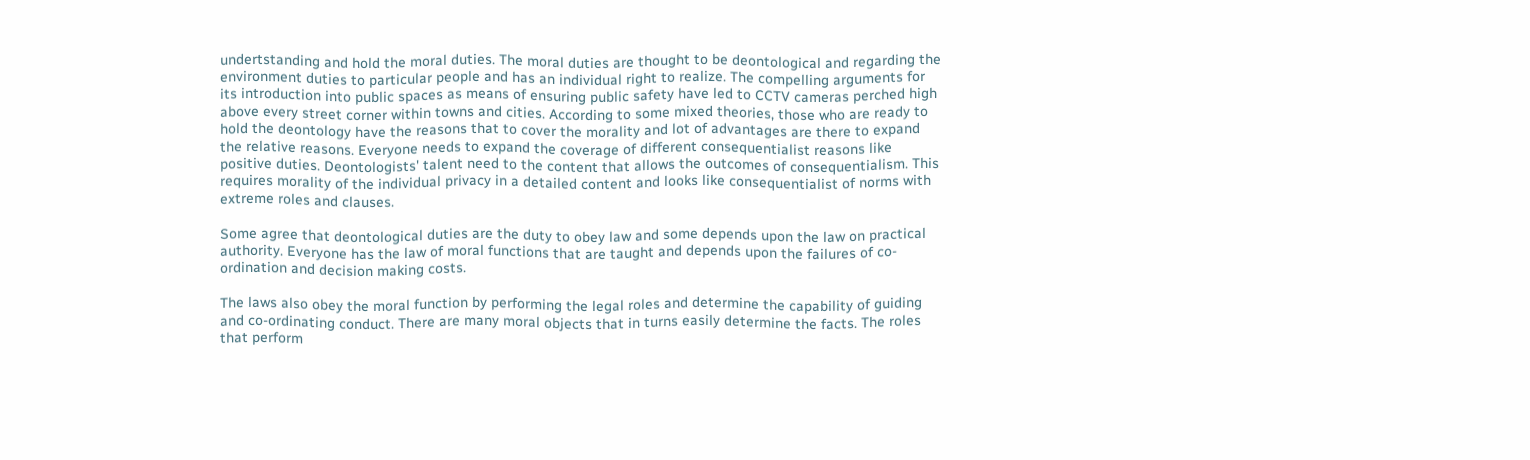undertstanding and hold the moral duties. The moral duties are thought to be deontological and regarding the environment duties to particular people and has an individual right to realize. The compelling arguments for its introduction into public spaces as means of ensuring public safety have led to CCTV cameras perched high above every street corner within towns and cities. According to some mixed theories, those who are ready to hold the deontology have the reasons that to cover the morality and lot of advantages are there to expand the relative reasons. Everyone needs to expand the coverage of different consequentialist reasons like positive duties. Deontologists' talent need to the content that allows the outcomes of consequentialism. This requires morality of the individual privacy in a detailed content and looks like consequentialist of norms with extreme roles and clauses.

Some agree that deontological duties are the duty to obey law and some depends upon the law on practical authority. Everyone has the law of moral functions that are taught and depends upon the failures of co-ordination and decision making costs.

The laws also obey the moral function by performing the legal roles and determine the capability of guiding and co-ordinating conduct. There are many moral objects that in turns easily determine the facts. The roles that perform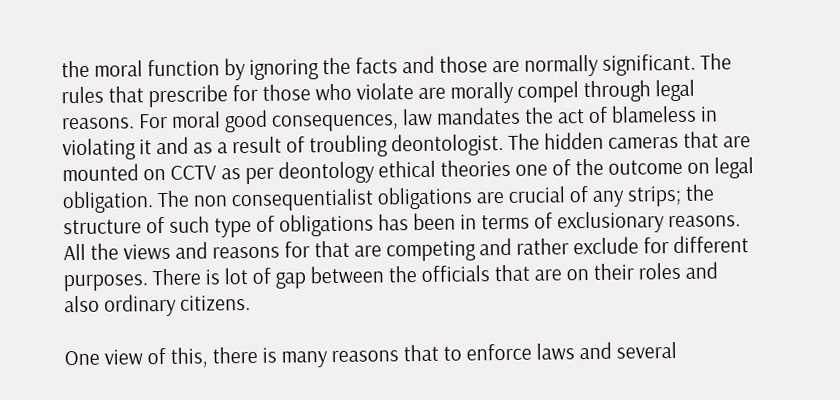the moral function by ignoring the facts and those are normally significant. The rules that prescribe for those who violate are morally compel through legal reasons. For moral good consequences, law mandates the act of blameless in violating it and as a result of troubling deontologist. The hidden cameras that are mounted on CCTV as per deontology ethical theories one of the outcome on legal obligation. The non consequentialist obligations are crucial of any strips; the structure of such type of obligations has been in terms of exclusionary reasons. All the views and reasons for that are competing and rather exclude for different purposes. There is lot of gap between the officials that are on their roles and also ordinary citizens.

One view of this, there is many reasons that to enforce laws and several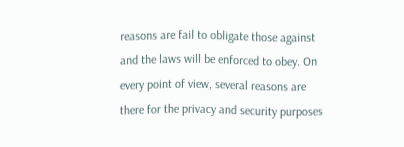reasons are fail to obligate those against and the laws will be enforced to obey. On every point of view, several reasons are there for the privacy and security purposes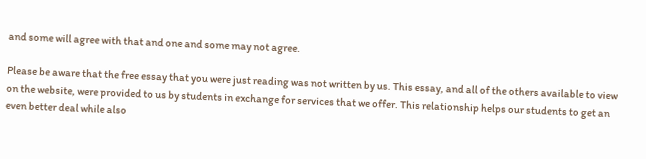and some will agree with that and one and some may not agree.

Please be aware that the free essay that you were just reading was not written by us. This essay, and all of the others available to view on the website, were provided to us by students in exchange for services that we offer. This relationship helps our students to get an even better deal while also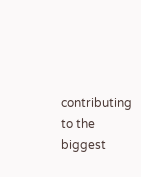contributing to the biggest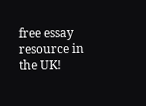free essay resource in the UK!